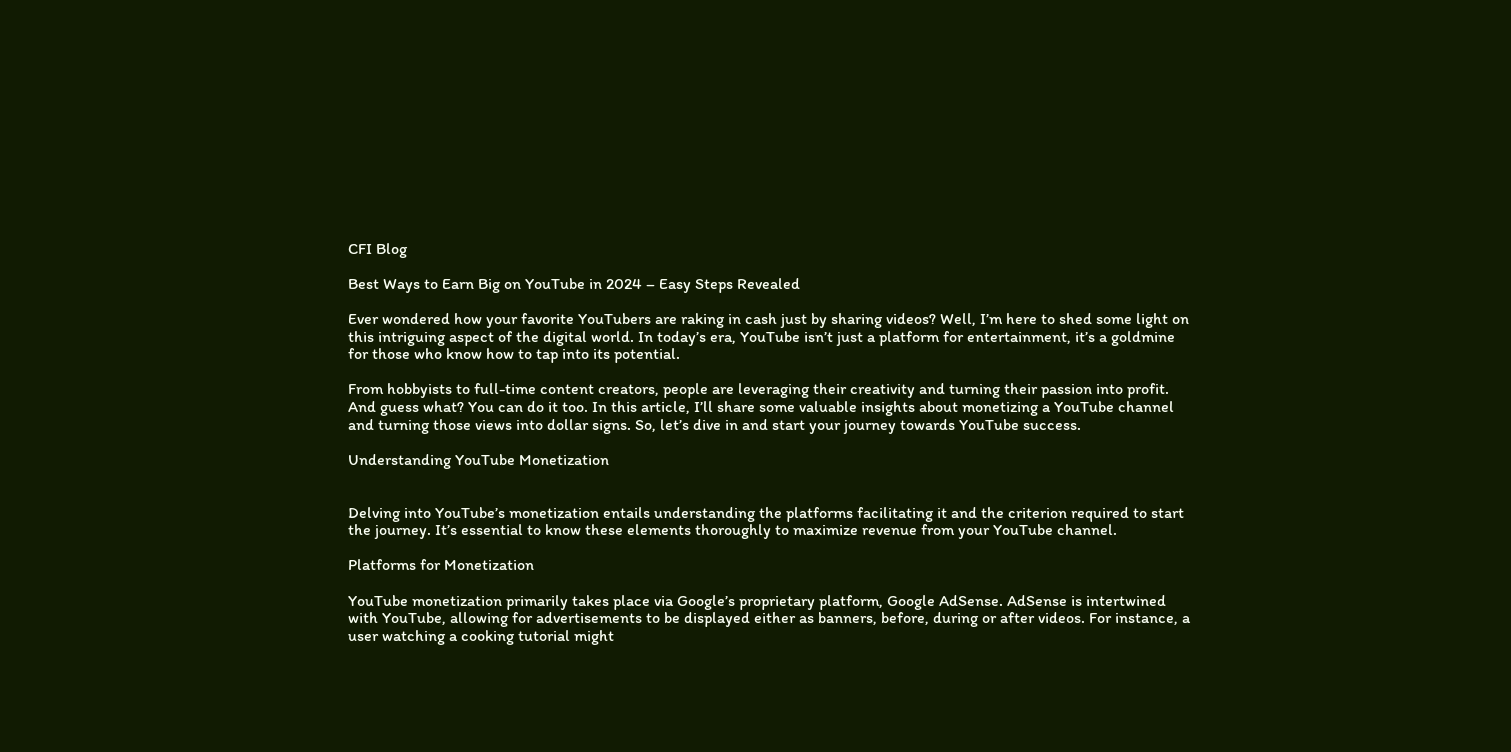CFI Blog

Best Ways to Earn Big on YouTube in 2024 – Easy Steps Revealed

Ever wondered how your favorite YouTubers are raking in cash just by sharing videos? Well, I’m here to shed some light on this intriguing aspect of the digital world. In today’s era, YouTube isn’t just a platform for entertainment, it’s a goldmine for those who know how to tap into its potential.

From hobbyists to full-time content creators, people are leveraging their creativity and turning their passion into profit. And guess what? You can do it too. In this article, I’ll share some valuable insights about monetizing a YouTube channel and turning those views into dollar signs. So, let’s dive in and start your journey towards YouTube success.

Understanding YouTube Monetization


Delving into YouTube’s monetization entails understanding the platforms facilitating it and the criterion required to start the journey. It’s essential to know these elements thoroughly to maximize revenue from your YouTube channel.

Platforms for Monetization

YouTube monetization primarily takes place via Google’s proprietary platform, Google AdSense. AdSense is intertwined with YouTube, allowing for advertisements to be displayed either as banners, before, during or after videos. For instance, a user watching a cooking tutorial might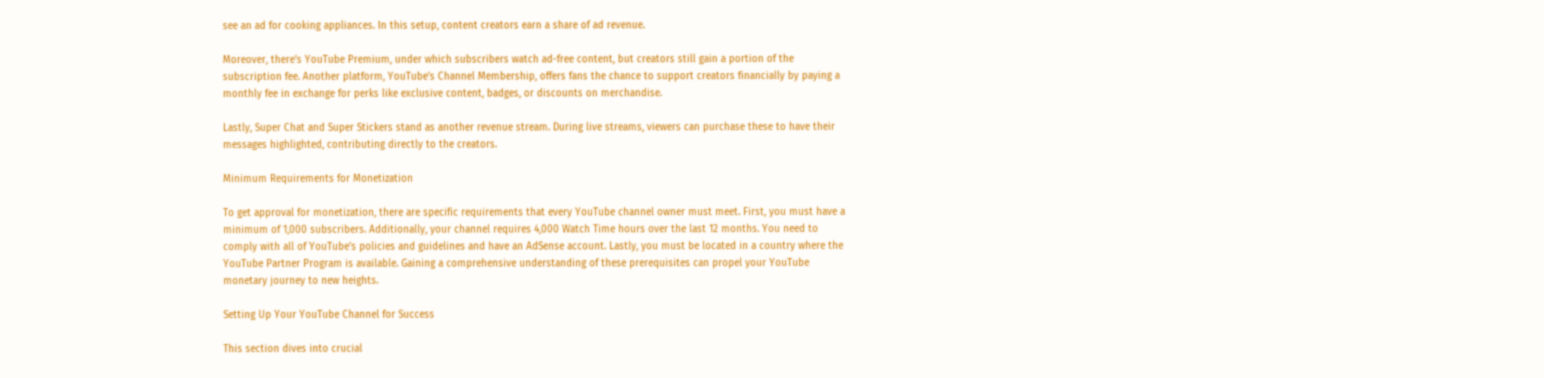see an ad for cooking appliances. In this setup, content creators earn a share of ad revenue.

Moreover, there’s YouTube Premium, under which subscribers watch ad-free content, but creators still gain a portion of the subscription fee. Another platform, YouTube’s Channel Membership, offers fans the chance to support creators financially by paying a monthly fee in exchange for perks like exclusive content, badges, or discounts on merchandise.

Lastly, Super Chat and Super Stickers stand as another revenue stream. During live streams, viewers can purchase these to have their messages highlighted, contributing directly to the creators.

Minimum Requirements for Monetization

To get approval for monetization, there are specific requirements that every YouTube channel owner must meet. First, you must have a minimum of 1,000 subscribers. Additionally, your channel requires 4,000 Watch Time hours over the last 12 months. You need to comply with all of YouTube’s policies and guidelines and have an AdSense account. Lastly, you must be located in a country where the YouTube Partner Program is available. Gaining a comprehensive understanding of these prerequisites can propel your YouTube monetary journey to new heights.

Setting Up Your YouTube Channel for Success

This section dives into crucial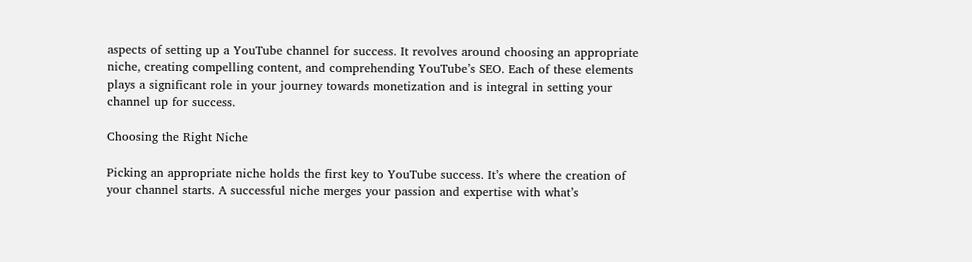aspects of setting up a YouTube channel for success. It revolves around choosing an appropriate niche, creating compelling content, and comprehending YouTube’s SEO. Each of these elements plays a significant role in your journey towards monetization and is integral in setting your channel up for success.

Choosing the Right Niche

Picking an appropriate niche holds the first key to YouTube success. It’s where the creation of your channel starts. A successful niche merges your passion and expertise with what’s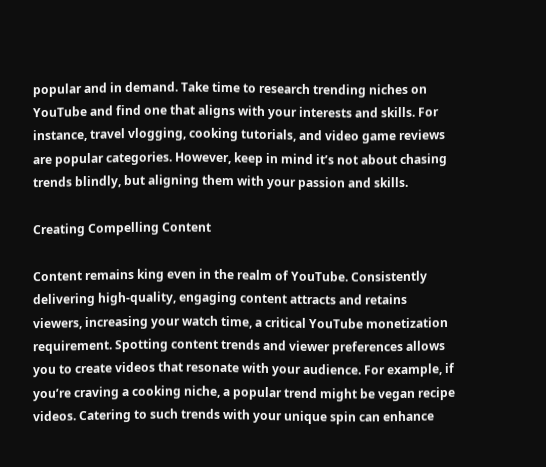popular and in demand. Take time to research trending niches on YouTube and find one that aligns with your interests and skills. For instance, travel vlogging, cooking tutorials, and video game reviews are popular categories. However, keep in mind it’s not about chasing trends blindly, but aligning them with your passion and skills.

Creating Compelling Content

Content remains king even in the realm of YouTube. Consistently delivering high-quality, engaging content attracts and retains viewers, increasing your watch time, a critical YouTube monetization requirement. Spotting content trends and viewer preferences allows you to create videos that resonate with your audience. For example, if you’re craving a cooking niche, a popular trend might be vegan recipe videos. Catering to such trends with your unique spin can enhance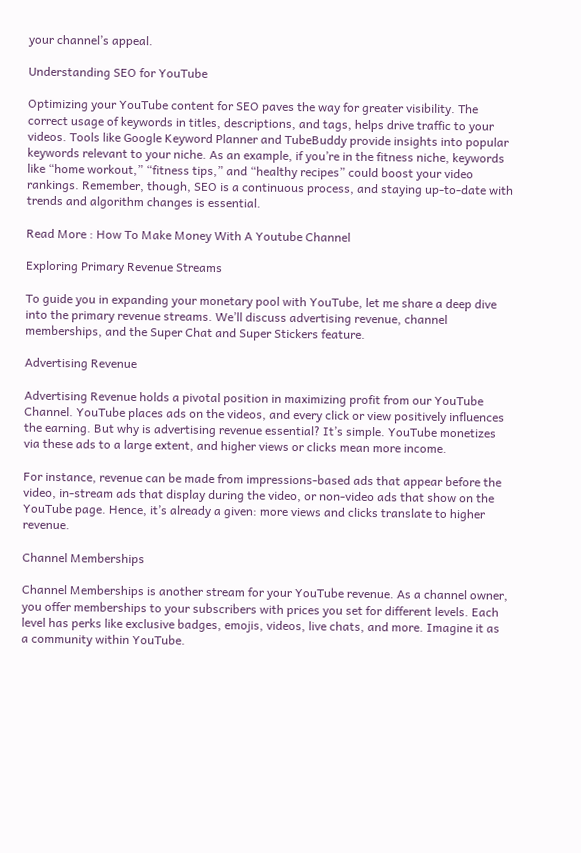your channel’s appeal.

Understanding SEO for YouTube

Optimizing your YouTube content for SEO paves the way for greater visibility. The correct usage of keywords in titles, descriptions, and tags, helps drive traffic to your videos. Tools like Google Keyword Planner and TubeBuddy provide insights into popular keywords relevant to your niche. As an example, if you’re in the fitness niche, keywords like “home workout,” “fitness tips,” and “healthy recipes” could boost your video rankings. Remember, though, SEO is a continuous process, and staying up-to-date with trends and algorithm changes is essential.

Read More : How To Make Money With A Youtube Channel

Exploring Primary Revenue Streams

To guide you in expanding your monetary pool with YouTube, let me share a deep dive into the primary revenue streams. We’ll discuss advertising revenue, channel memberships, and the Super Chat and Super Stickers feature.

Advertising Revenue

Advertising Revenue holds a pivotal position in maximizing profit from our YouTube Channel. YouTube places ads on the videos, and every click or view positively influences the earning. But why is advertising revenue essential? It’s simple. YouTube monetizes via these ads to a large extent, and higher views or clicks mean more income.

For instance, revenue can be made from impressions-based ads that appear before the video, in-stream ads that display during the video, or non-video ads that show on the YouTube page. Hence, it’s already a given: more views and clicks translate to higher revenue.

Channel Memberships

Channel Memberships is another stream for your YouTube revenue. As a channel owner, you offer memberships to your subscribers with prices you set for different levels. Each level has perks like exclusive badges, emojis, videos, live chats, and more. Imagine it as a community within YouTube.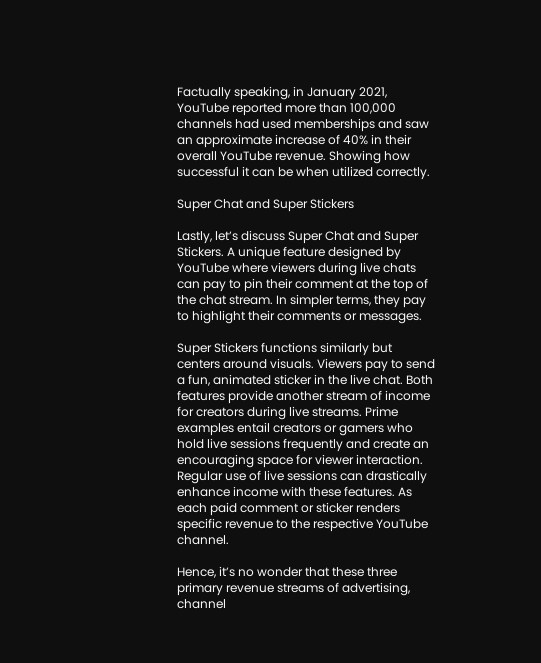Factually speaking, in January 2021, YouTube reported more than 100,000 channels had used memberships and saw an approximate increase of 40% in their overall YouTube revenue. Showing how successful it can be when utilized correctly.

Super Chat and Super Stickers

Lastly, let’s discuss Super Chat and Super Stickers. A unique feature designed by YouTube where viewers during live chats can pay to pin their comment at the top of the chat stream. In simpler terms, they pay to highlight their comments or messages.

Super Stickers functions similarly but centers around visuals. Viewers pay to send a fun, animated sticker in the live chat. Both features provide another stream of income for creators during live streams. Prime examples entail creators or gamers who hold live sessions frequently and create an encouraging space for viewer interaction. Regular use of live sessions can drastically enhance income with these features. As each paid comment or sticker renders specific revenue to the respective YouTube channel.

Hence, it’s no wonder that these three primary revenue streams of advertising, channel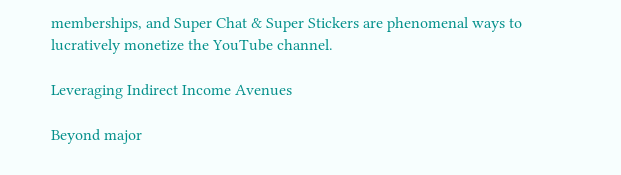memberships, and Super Chat & Super Stickers are phenomenal ways to lucratively monetize the YouTube channel.

Leveraging Indirect Income Avenues

Beyond major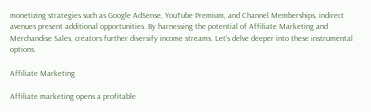monetizing strategies such as Google AdSense, YouTube Premium, and Channel Memberships, indirect avenues present additional opportunities. By harnessing the potential of Affiliate Marketing and Merchandise Sales, creators further diversify income streams. Let’s delve deeper into these instrumental options.

Affiliate Marketing

Affiliate marketing opens a profitable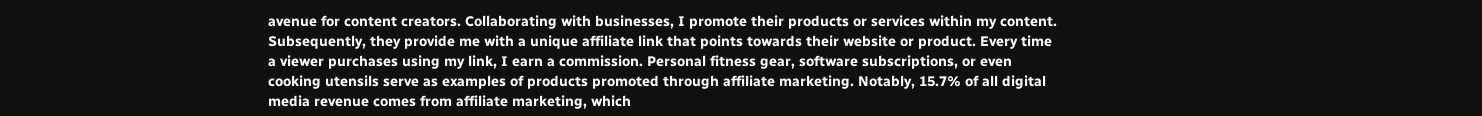avenue for content creators. Collaborating with businesses, I promote their products or services within my content. Subsequently, they provide me with a unique affiliate link that points towards their website or product. Every time a viewer purchases using my link, I earn a commission. Personal fitness gear, software subscriptions, or even cooking utensils serve as examples of products promoted through affiliate marketing. Notably, 15.7% of all digital media revenue comes from affiliate marketing, which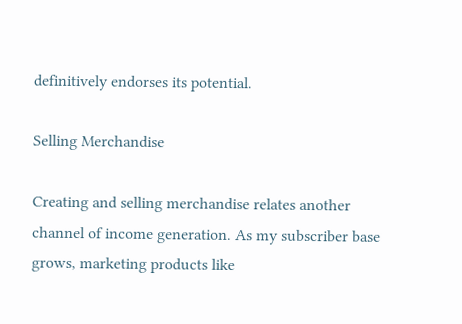definitively endorses its potential.

Selling Merchandise

Creating and selling merchandise relates another channel of income generation. As my subscriber base grows, marketing products like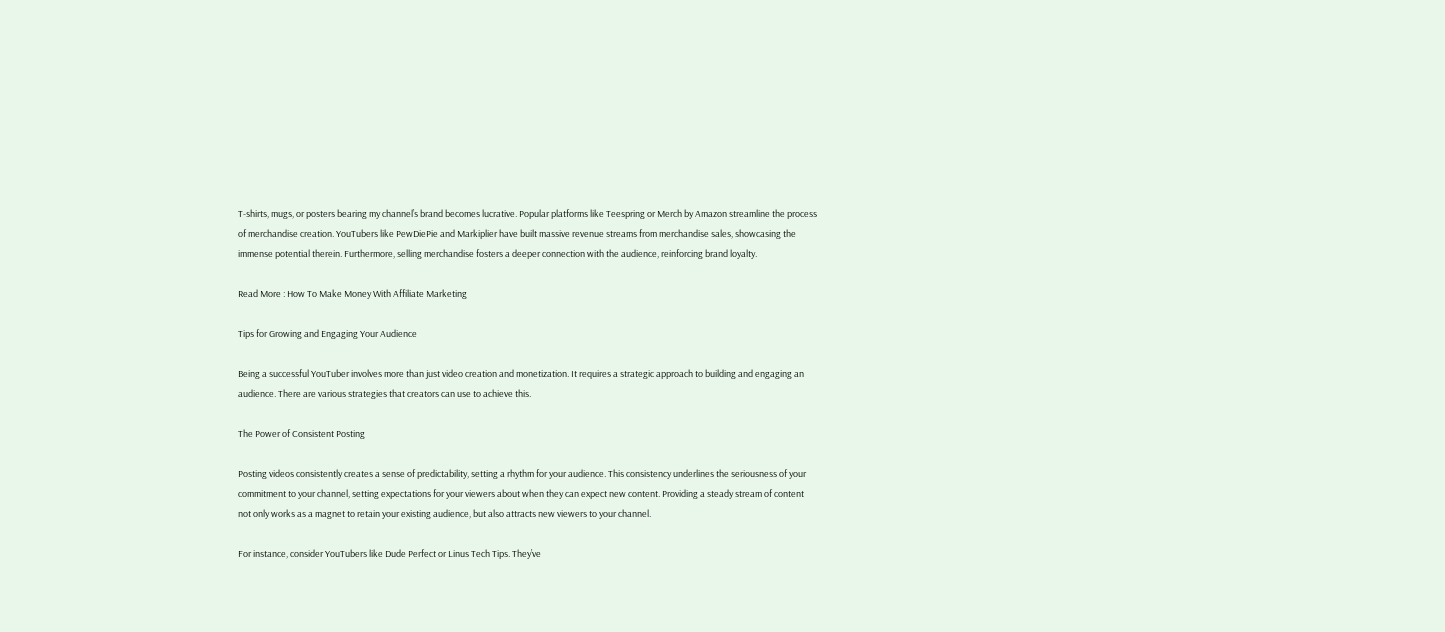T-shirts, mugs, or posters bearing my channel’s brand becomes lucrative. Popular platforms like Teespring or Merch by Amazon streamline the process of merchandise creation. YouTubers like PewDiePie and Markiplier have built massive revenue streams from merchandise sales, showcasing the immense potential therein. Furthermore, selling merchandise fosters a deeper connection with the audience, reinforcing brand loyalty.

Read More : How To Make Money With Affiliate Marketing

Tips for Growing and Engaging Your Audience

Being a successful YouTuber involves more than just video creation and monetization. It requires a strategic approach to building and engaging an audience. There are various strategies that creators can use to achieve this.

The Power of Consistent Posting

Posting videos consistently creates a sense of predictability, setting a rhythm for your audience. This consistency underlines the seriousness of your commitment to your channel, setting expectations for your viewers about when they can expect new content. Providing a steady stream of content not only works as a magnet to retain your existing audience, but also attracts new viewers to your channel.

For instance, consider YouTubers like Dude Perfect or Linus Tech Tips. They’ve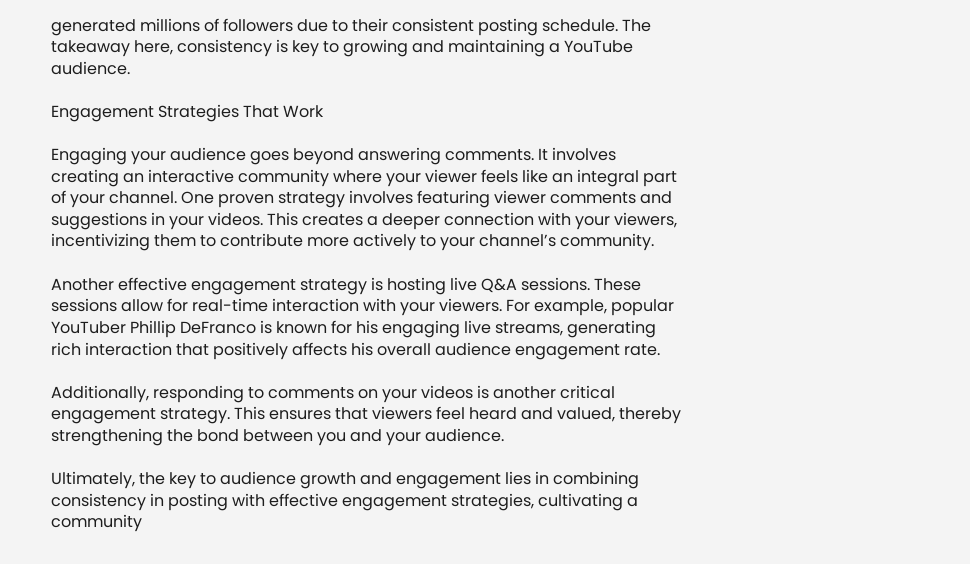generated millions of followers due to their consistent posting schedule. The takeaway here, consistency is key to growing and maintaining a YouTube audience.

Engagement Strategies That Work

Engaging your audience goes beyond answering comments. It involves creating an interactive community where your viewer feels like an integral part of your channel. One proven strategy involves featuring viewer comments and suggestions in your videos. This creates a deeper connection with your viewers, incentivizing them to contribute more actively to your channel’s community.

Another effective engagement strategy is hosting live Q&A sessions. These sessions allow for real-time interaction with your viewers. For example, popular YouTuber Phillip DeFranco is known for his engaging live streams, generating rich interaction that positively affects his overall audience engagement rate.

Additionally, responding to comments on your videos is another critical engagement strategy. This ensures that viewers feel heard and valued, thereby strengthening the bond between you and your audience.

Ultimately, the key to audience growth and engagement lies in combining consistency in posting with effective engagement strategies, cultivating a community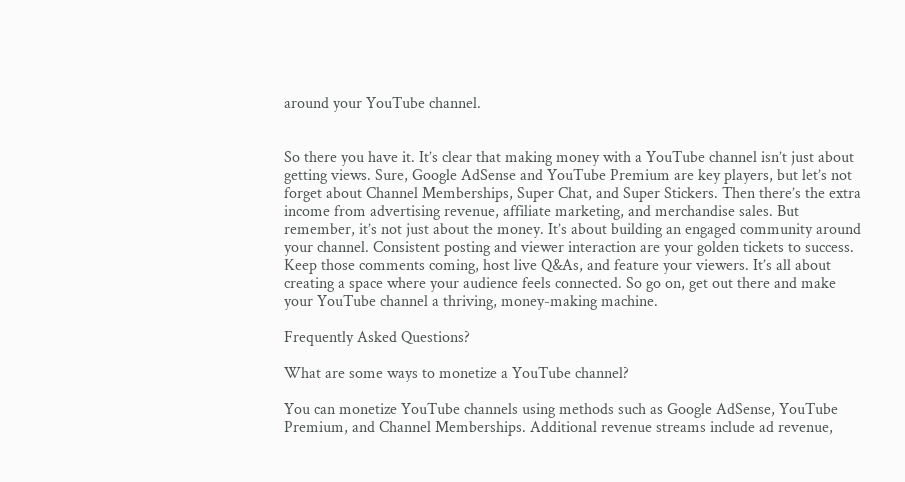around your YouTube channel.


So there you have it. It’s clear that making money with a YouTube channel isn’t just about getting views. Sure, Google AdSense and YouTube Premium are key players, but let’s not forget about Channel Memberships, Super Chat, and Super Stickers. Then there’s the extra income from advertising revenue, affiliate marketing, and merchandise sales. But remember, it’s not just about the money. It’s about building an engaged community around your channel. Consistent posting and viewer interaction are your golden tickets to success. Keep those comments coming, host live Q&As, and feature your viewers. It’s all about creating a space where your audience feels connected. So go on, get out there and make your YouTube channel a thriving, money-making machine.

Frequently Asked Questions?

What are some ways to monetize a YouTube channel?

You can monetize YouTube channels using methods such as Google AdSense, YouTube Premium, and Channel Memberships. Additional revenue streams include ad revenue,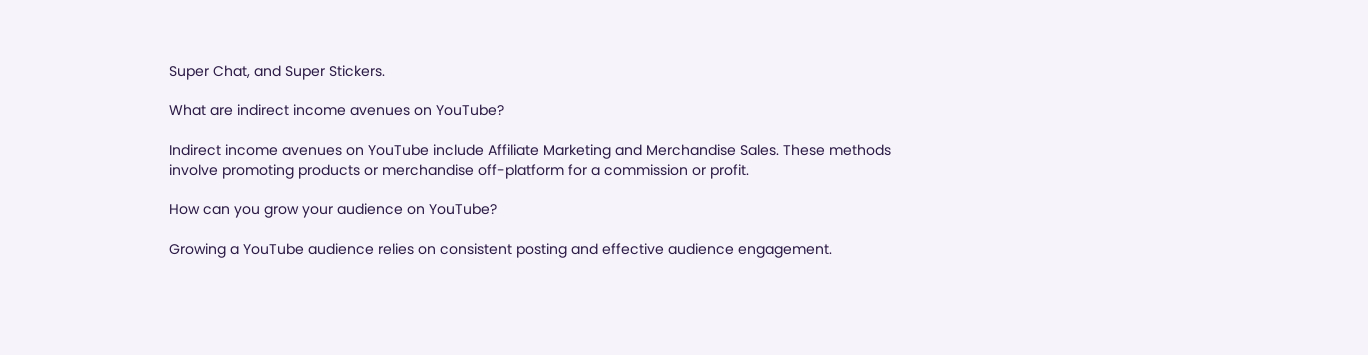Super Chat, and Super Stickers.

What are indirect income avenues on YouTube?

Indirect income avenues on YouTube include Affiliate Marketing and Merchandise Sales. These methods involve promoting products or merchandise off-platform for a commission or profit.

How can you grow your audience on YouTube?

Growing a YouTube audience relies on consistent posting and effective audience engagement.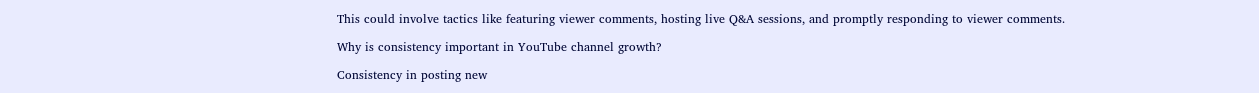This could involve tactics like featuring viewer comments, hosting live Q&A sessions, and promptly responding to viewer comments.

Why is consistency important in YouTube channel growth?

Consistency in posting new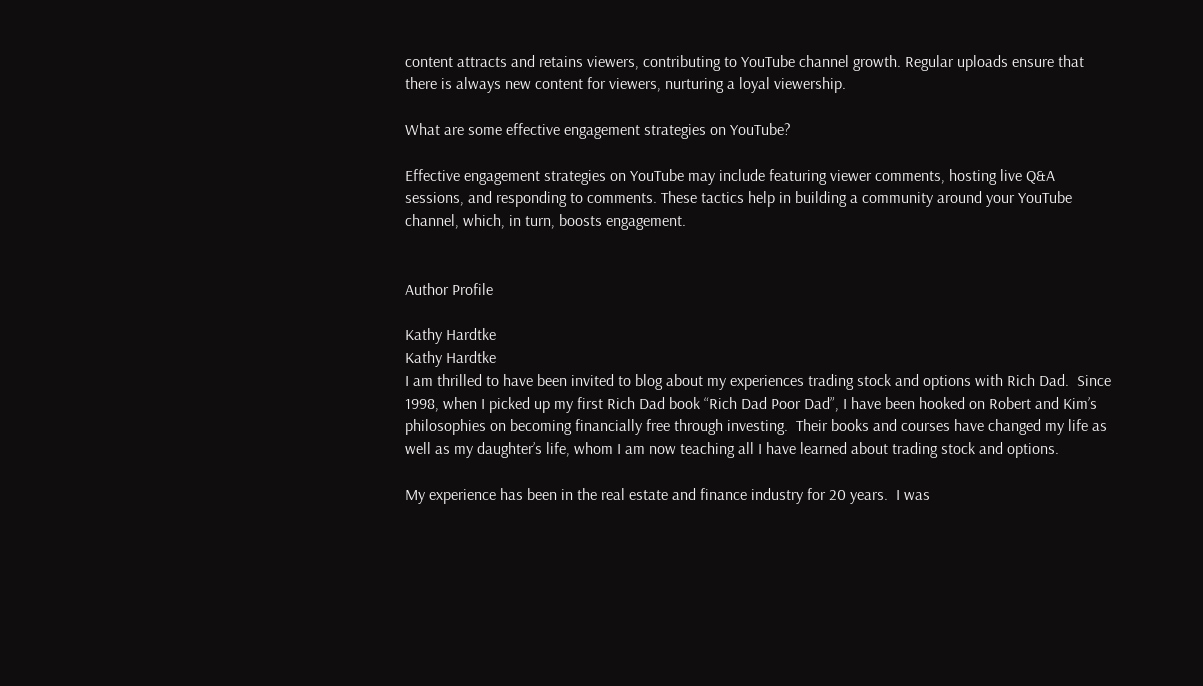content attracts and retains viewers, contributing to YouTube channel growth. Regular uploads ensure that there is always new content for viewers, nurturing a loyal viewership.

What are some effective engagement strategies on YouTube?

Effective engagement strategies on YouTube may include featuring viewer comments, hosting live Q&A sessions, and responding to comments. These tactics help in building a community around your YouTube channel, which, in turn, boosts engagement.


Author Profile

Kathy Hardtke
Kathy Hardtke
I am thrilled to have been invited to blog about my experiences trading stock and options with Rich Dad.  Since 1998, when I picked up my first Rich Dad book “Rich Dad Poor Dad”, I have been hooked on Robert and Kim’s philosophies on becoming financially free through investing.  Their books and courses have changed my life as well as my daughter’s life, whom I am now teaching all I have learned about trading stock and options.

My experience has been in the real estate and finance industry for 20 years.  I was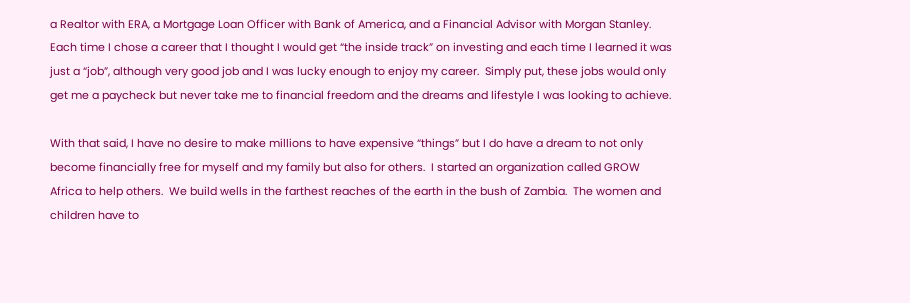a Realtor with ERA, a Mortgage Loan Officer with Bank of America, and a Financial Advisor with Morgan Stanley.  Each time I chose a career that I thought I would get “the inside track” on investing and each time I learned it was just a “job”, although very good job and I was lucky enough to enjoy my career.  Simply put, these jobs would only get me a paycheck but never take me to financial freedom and the dreams and lifestyle I was looking to achieve.

With that said, I have no desire to make millions to have expensive “things” but I do have a dream to not only become financially free for myself and my family but also for others.  I started an organization called GROW Africa to help others.  We build wells in the farthest reaches of the earth in the bush of Zambia.  The women and children have to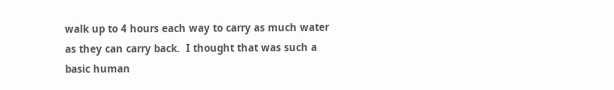walk up to 4 hours each way to carry as much water as they can carry back.  I thought that was such a basic human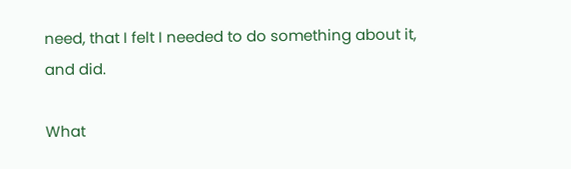need, that I felt I needed to do something about it, and did.

What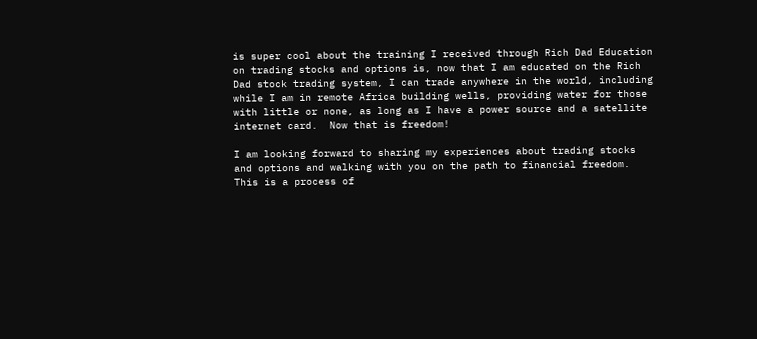is super cool about the training I received through Rich Dad Education on trading stocks and options is, now that I am educated on the Rich Dad stock trading system, I can trade anywhere in the world, including while I am in remote Africa building wells, providing water for those with little or none, as long as I have a power source and a satellite internet card.  Now that is freedom!

I am looking forward to sharing my experiences about trading stocks and options and walking with you on the path to financial freedom.  This is a process of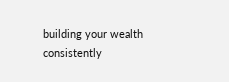building your wealth consistently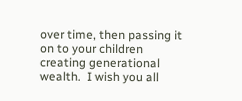over time, then passing it on to your children creating generational wealth.  I wish you all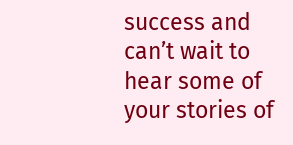success and can’t wait to hear some of your stories of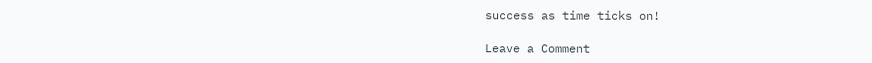success as time ticks on!

Leave a Comment